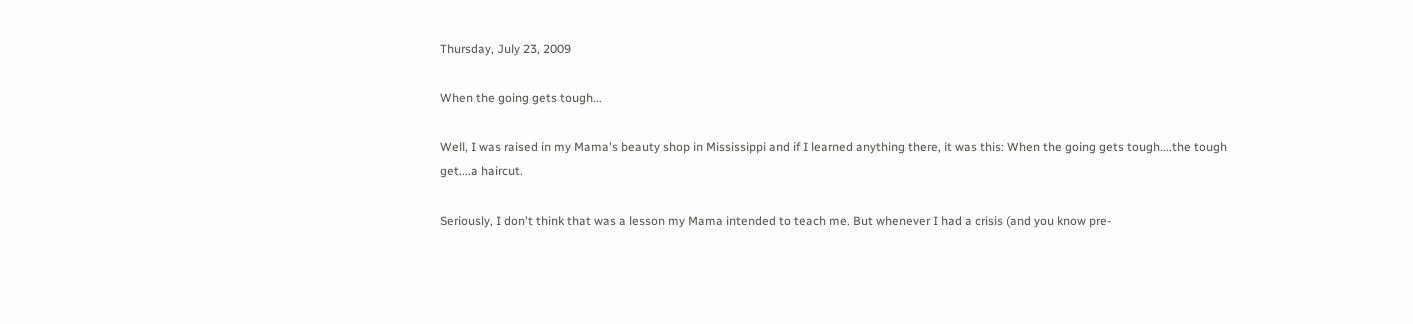Thursday, July 23, 2009

When the going gets tough...

Well, I was raised in my Mama's beauty shop in Mississippi and if I learned anything there, it was this: When the going gets tough....the tough get....a haircut.

Seriously, I don't think that was a lesson my Mama intended to teach me. But whenever I had a crisis (and you know pre-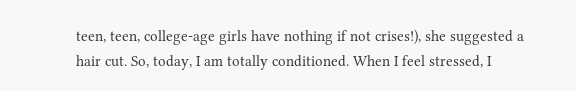teen, teen, college-age girls have nothing if not crises!), she suggested a hair cut. So, today, I am totally conditioned. When I feel stressed, I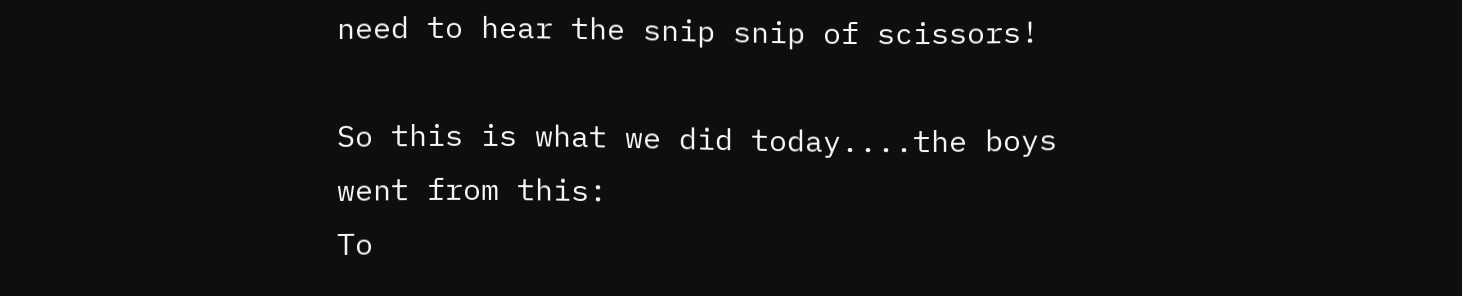need to hear the snip snip of scissors!

So this is what we did today....the boys went from this:
To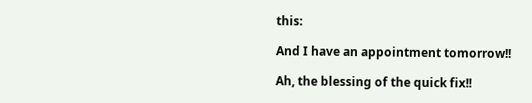this:

And I have an appointment tomorrow!!

Ah, the blessing of the quick fix!!